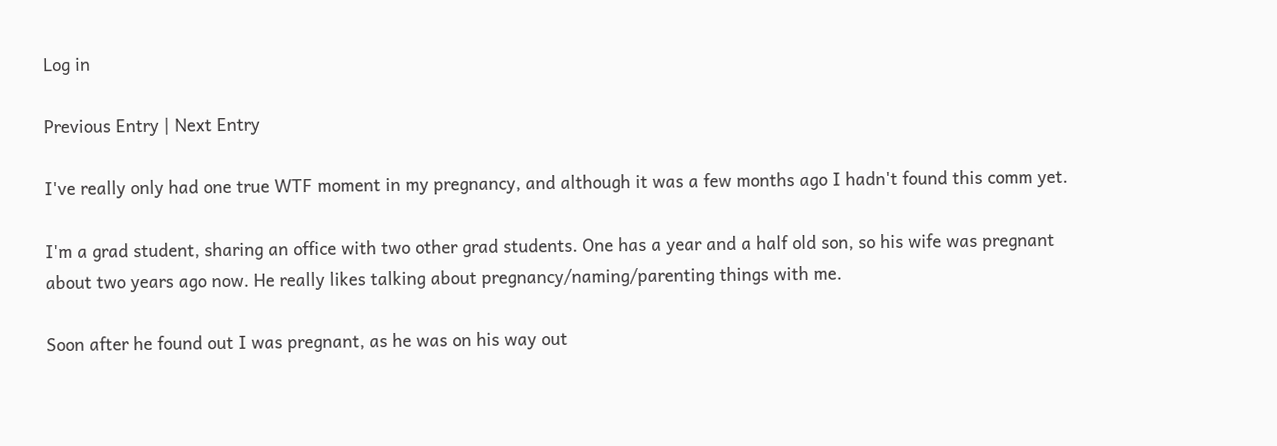Log in

Previous Entry | Next Entry

I've really only had one true WTF moment in my pregnancy, and although it was a few months ago I hadn't found this comm yet.

I'm a grad student, sharing an office with two other grad students. One has a year and a half old son, so his wife was pregnant about two years ago now. He really likes talking about pregnancy/naming/parenting things with me.

Soon after he found out I was pregnant, as he was on his way out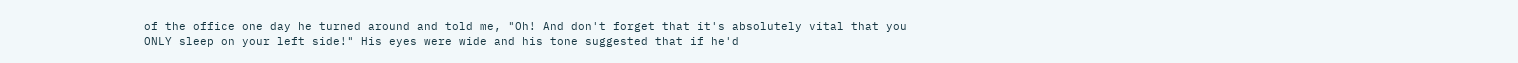of the office one day he turned around and told me, "Oh! And don't forget that it's absolutely vital that you ONLY sleep on your left side!" His eyes were wide and his tone suggested that if he'd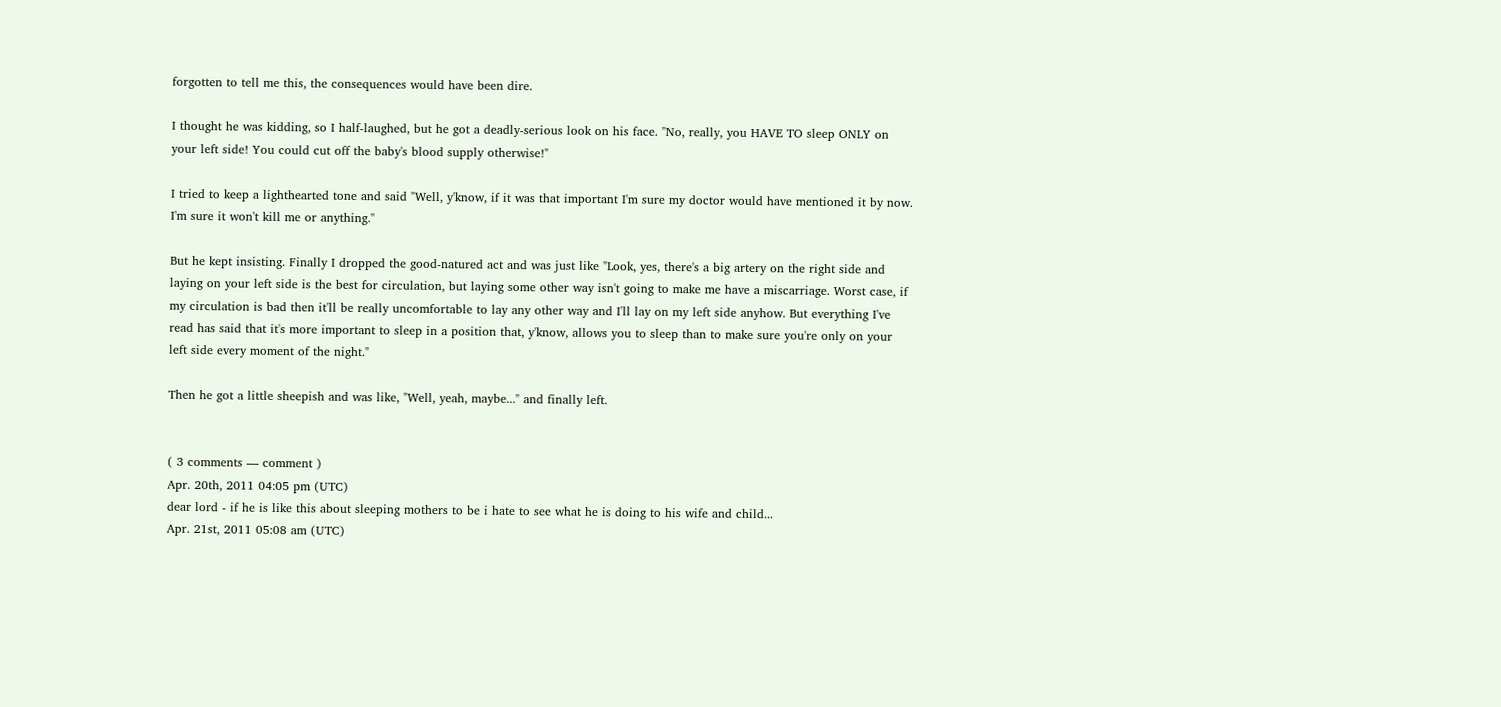forgotten to tell me this, the consequences would have been dire.

I thought he was kidding, so I half-laughed, but he got a deadly-serious look on his face. "No, really, you HAVE TO sleep ONLY on your left side! You could cut off the baby's blood supply otherwise!"

I tried to keep a lighthearted tone and said "Well, y'know, if it was that important I'm sure my doctor would have mentioned it by now. I'm sure it won't kill me or anything."

But he kept insisting. Finally I dropped the good-natured act and was just like "Look, yes, there's a big artery on the right side and laying on your left side is the best for circulation, but laying some other way isn't going to make me have a miscarriage. Worst case, if my circulation is bad then it'll be really uncomfortable to lay any other way and I'll lay on my left side anyhow. But everything I've read has said that it's more important to sleep in a position that, y'know, allows you to sleep than to make sure you're only on your left side every moment of the night."

Then he got a little sheepish and was like, "Well, yeah, maybe..." and finally left.


( 3 comments — comment )
Apr. 20th, 2011 04:05 pm (UTC)
dear lord - if he is like this about sleeping mothers to be i hate to see what he is doing to his wife and child...
Apr. 21st, 2011 05:08 am (UTC)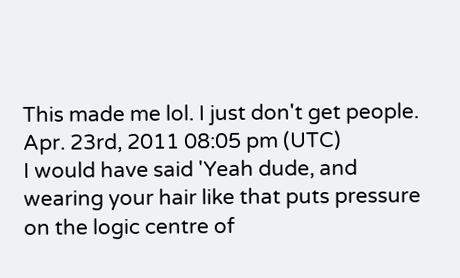This made me lol. I just don't get people.
Apr. 23rd, 2011 08:05 pm (UTC)
I would have said 'Yeah dude, and wearing your hair like that puts pressure on the logic centre of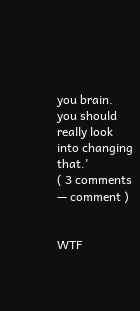you brain. you should really look into changing that.'
( 3 comments — comment )


WTF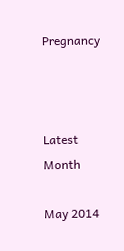Pregnancy



Latest Month

May 2014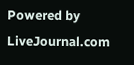Powered by LiveJournal.com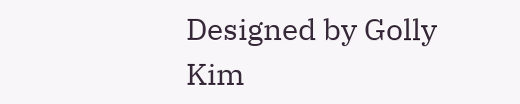Designed by Golly Kim